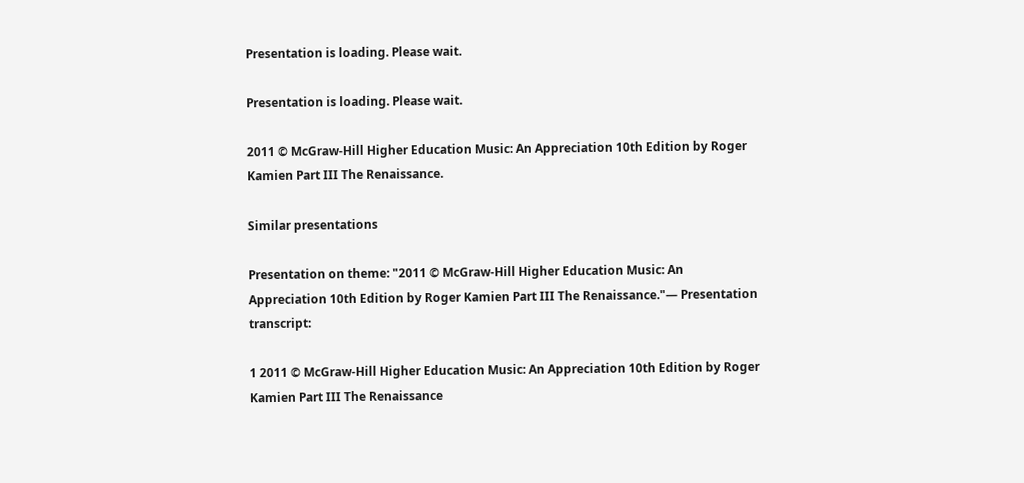Presentation is loading. Please wait.

Presentation is loading. Please wait.

2011 © McGraw-Hill Higher Education Music: An Appreciation 10th Edition by Roger Kamien Part III The Renaissance.

Similar presentations

Presentation on theme: "2011 © McGraw-Hill Higher Education Music: An Appreciation 10th Edition by Roger Kamien Part III The Renaissance."— Presentation transcript:

1 2011 © McGraw-Hill Higher Education Music: An Appreciation 10th Edition by Roger Kamien Part III The Renaissance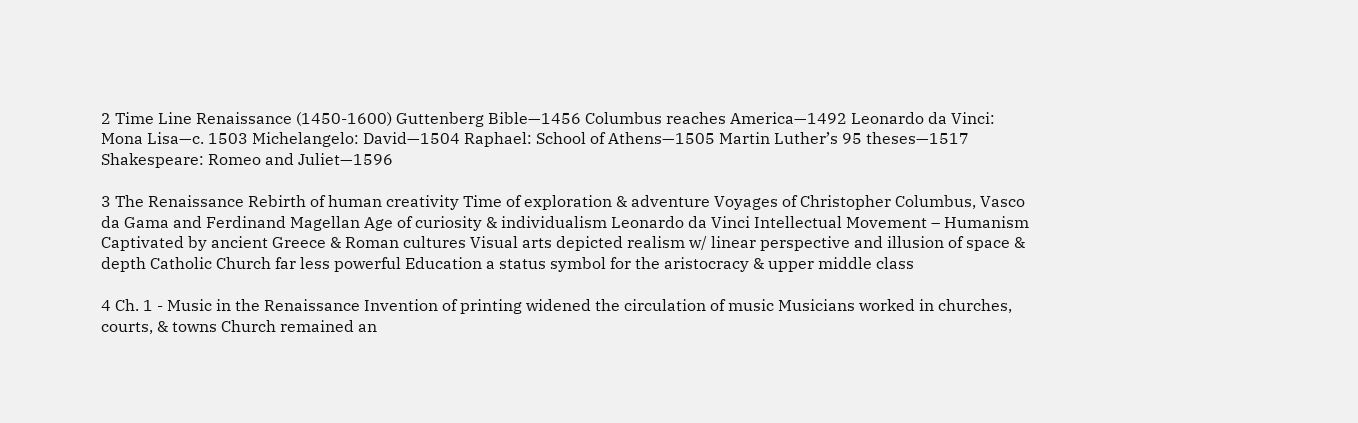2 Time Line Renaissance (1450-1600) Guttenberg Bible—1456 Columbus reaches America—1492 Leonardo da Vinci: Mona Lisa—c. 1503 Michelangelo: David—1504 Raphael: School of Athens—1505 Martin Luther’s 95 theses—1517 Shakespeare: Romeo and Juliet—1596

3 The Renaissance Rebirth of human creativity Time of exploration & adventure Voyages of Christopher Columbus, Vasco da Gama and Ferdinand Magellan Age of curiosity & individualism Leonardo da Vinci Intellectual Movement – Humanism Captivated by ancient Greece & Roman cultures Visual arts depicted realism w/ linear perspective and illusion of space & depth Catholic Church far less powerful Education a status symbol for the aristocracy & upper middle class

4 Ch. 1 - Music in the Renaissance Invention of printing widened the circulation of music Musicians worked in churches, courts, & towns Church remained an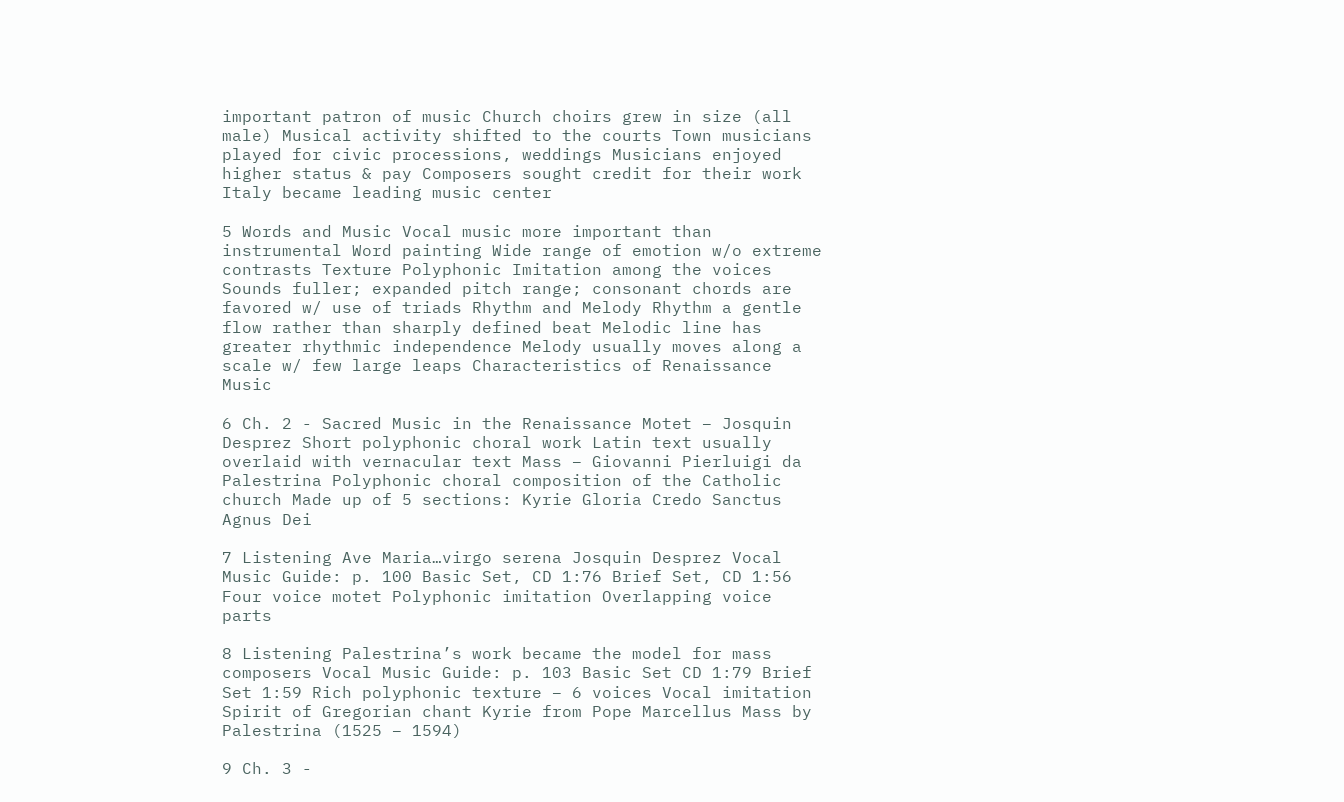important patron of music Church choirs grew in size (all male) Musical activity shifted to the courts Town musicians played for civic processions, weddings Musicians enjoyed higher status & pay Composers sought credit for their work Italy became leading music center

5 Words and Music Vocal music more important than instrumental Word painting Wide range of emotion w/o extreme contrasts Texture Polyphonic Imitation among the voices Sounds fuller; expanded pitch range; consonant chords are favored w/ use of triads Rhythm and Melody Rhythm a gentle flow rather than sharply defined beat Melodic line has greater rhythmic independence Melody usually moves along a scale w/ few large leaps Characteristics of Renaissance Music

6 Ch. 2 - Sacred Music in the Renaissance Motet – Josquin Desprez Short polyphonic choral work Latin text usually overlaid with vernacular text Mass – Giovanni Pierluigi da Palestrina Polyphonic choral composition of the Catholic church Made up of 5 sections: Kyrie Gloria Credo Sanctus Agnus Dei

7 Listening Ave Maria…virgo serena Josquin Desprez Vocal Music Guide: p. 100 Basic Set, CD 1:76 Brief Set, CD 1:56 Four voice motet Polyphonic imitation Overlapping voice parts

8 Listening Palestrina’s work became the model for mass composers Vocal Music Guide: p. 103 Basic Set CD 1:79 Brief Set 1:59 Rich polyphonic texture – 6 voices Vocal imitation Spirit of Gregorian chant Kyrie from Pope Marcellus Mass by Palestrina (1525 – 1594)

9 Ch. 3 -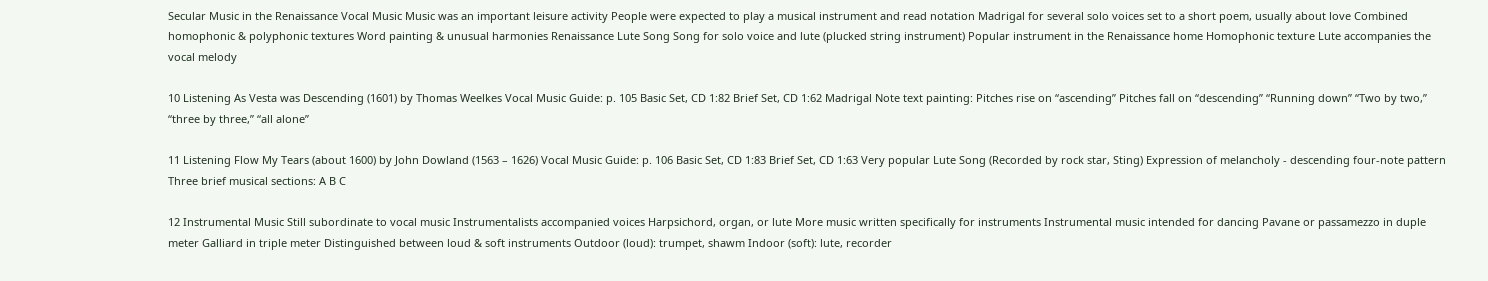Secular Music in the Renaissance Vocal Music Music was an important leisure activity People were expected to play a musical instrument and read notation Madrigal for several solo voices set to a short poem, usually about love Combined homophonic & polyphonic textures Word painting & unusual harmonies Renaissance Lute Song Song for solo voice and lute (plucked string instrument) Popular instrument in the Renaissance home Homophonic texture Lute accompanies the vocal melody

10 Listening As Vesta was Descending (1601) by Thomas Weelkes Vocal Music Guide: p. 105 Basic Set, CD 1:82 Brief Set, CD 1:62 Madrigal Note text painting: Pitches rise on “ascending” Pitches fall on “descending” “Running down” “Two by two,” “three by three,” “all alone”

11 Listening Flow My Tears (about 1600) by John Dowland (1563 – 1626) Vocal Music Guide: p. 106 Basic Set, CD 1:83 Brief Set, CD 1:63 Very popular Lute Song (Recorded by rock star, Sting) Expression of melancholy - descending four-note pattern Three brief musical sections: A B C

12 Instrumental Music Still subordinate to vocal music Instrumentalists accompanied voices Harpsichord, organ, or lute More music written specifically for instruments Instrumental music intended for dancing Pavane or passamezzo in duple meter Galliard in triple meter Distinguished between loud & soft instruments Outdoor (loud): trumpet, shawm Indoor (soft): lute, recorder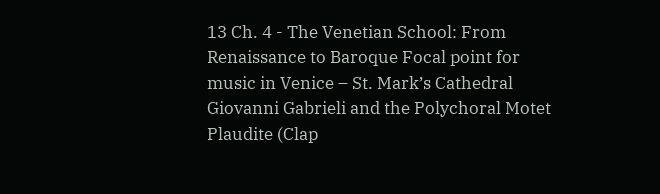13 Ch. 4 - The Venetian School: From Renaissance to Baroque Focal point for music in Venice – St. Mark’s Cathedral Giovanni Gabrieli and the Polychoral Motet Plaudite (Clap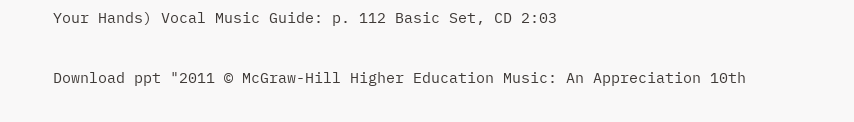Your Hands) Vocal Music Guide: p. 112 Basic Set, CD 2:03

Download ppt "2011 © McGraw-Hill Higher Education Music: An Appreciation 10th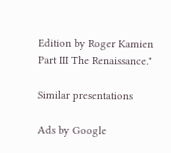Edition by Roger Kamien Part III The Renaissance."

Similar presentations

Ads by Google